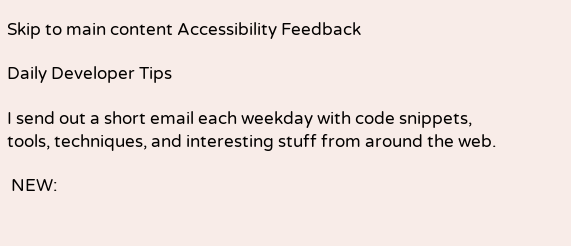Skip to main content Accessibility Feedback

Daily Developer Tips

I send out a short email each weekday with code snippets, tools, techniques, and interesting stuff from around the web.

 NEW: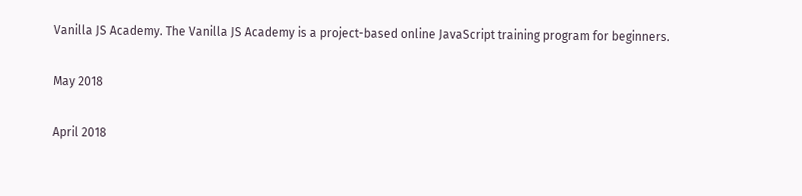Vanilla JS Academy. The Vanilla JS Academy is a project-based online JavaScript training program for beginners.

May 2018

April 2018